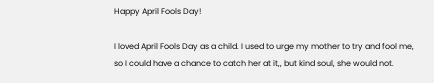Happy April Fools Day!

I loved April Fools Day as a child. I used to urge my mother to try and fool me, so I could have a chance to catch her at it,, but kind soul, she would not.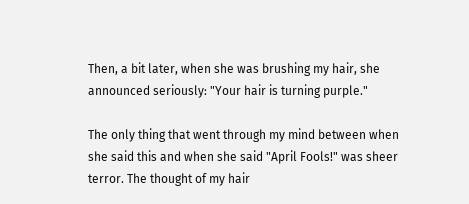Then, a bit later, when she was brushing my hair, she announced seriously: "Your hair is turning purple."

The only thing that went through my mind between when she said this and when she said "April Fools!" was sheer terror. The thought of my hair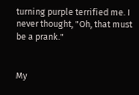turning purple terrified me. I never thought, "Oh, that must be a prank."


My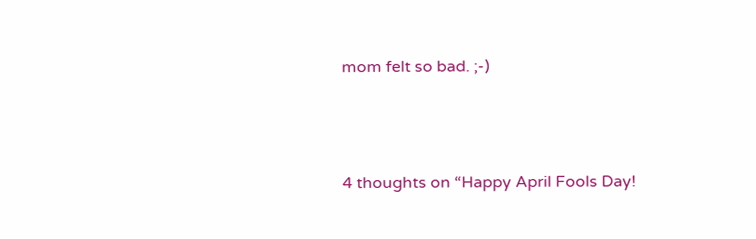mom felt so bad. ;-)



4 thoughts on “Happy April Fools Day!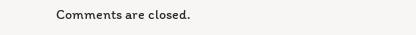Comments are closed.